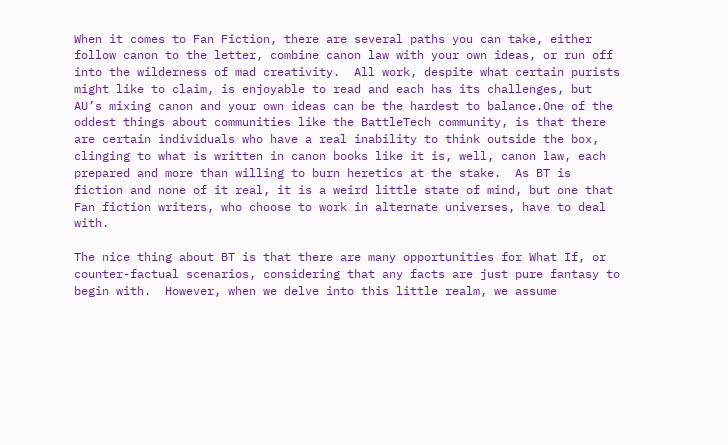When it comes to Fan Fiction, there are several paths you can take, either follow canon to the letter, combine canon law with your own ideas, or run off into the wilderness of mad creativity.  All work, despite what certain purists might like to claim, is enjoyable to read and each has its challenges, but AU’s mixing canon and your own ideas can be the hardest to balance.One of the oddest things about communities like the BattleTech community, is that there are certain individuals who have a real inability to think outside the box, clinging to what is written in canon books like it is, well, canon law, each prepared and more than willing to burn heretics at the stake.  As BT is fiction and none of it real, it is a weird little state of mind, but one that Fan fiction writers, who choose to work in alternate universes, have to deal with.

The nice thing about BT is that there are many opportunities for What If, or counter-factual scenarios, considering that any facts are just pure fantasy to begin with.  However, when we delve into this little realm, we assume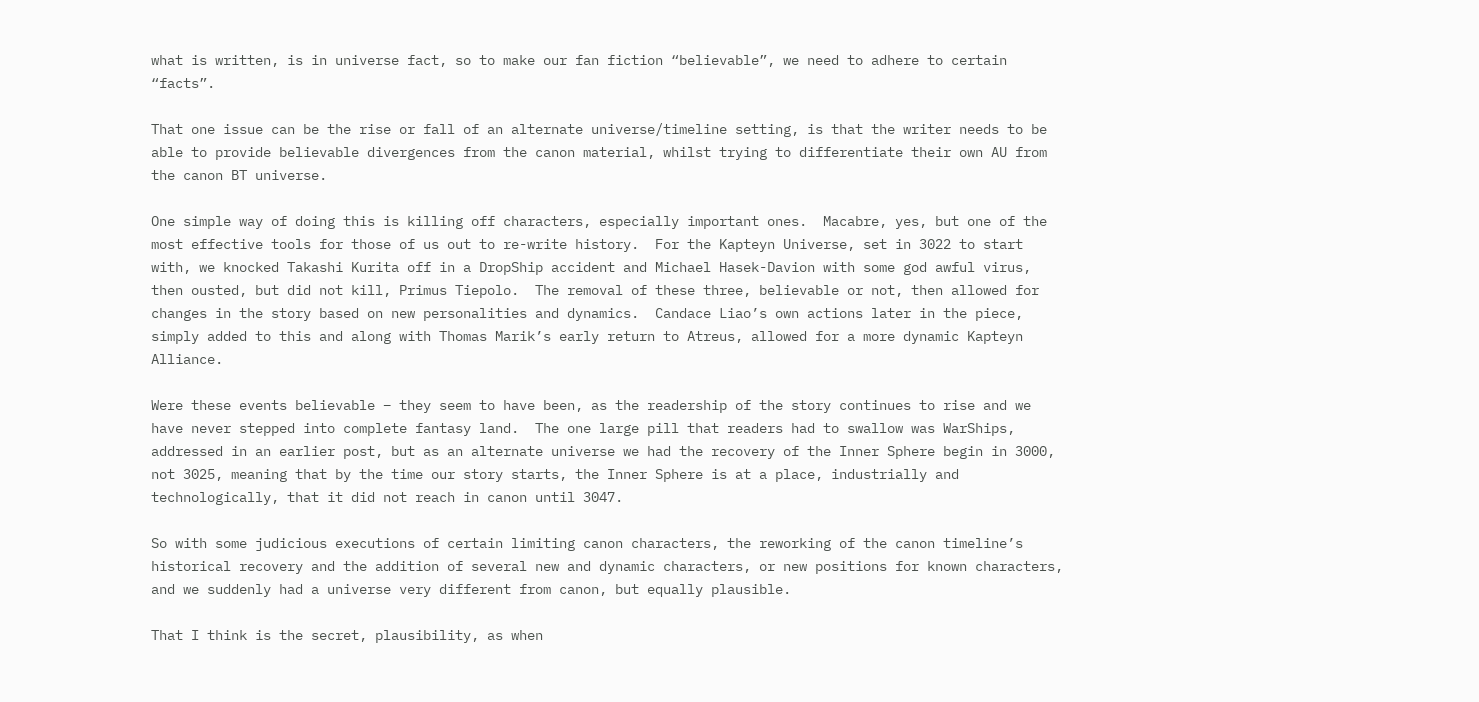what is written, is in universe fact, so to make our fan fiction “believable”, we need to adhere to certain “facts”.

That one issue can be the rise or fall of an alternate universe/timeline setting, is that the writer needs to be able to provide believable divergences from the canon material, whilst trying to differentiate their own AU from the canon BT universe.

One simple way of doing this is killing off characters, especially important ones.  Macabre, yes, but one of the most effective tools for those of us out to re-write history.  For the Kapteyn Universe, set in 3022 to start with, we knocked Takashi Kurita off in a DropShip accident and Michael Hasek-Davion with some god awful virus, then ousted, but did not kill, Primus Tiepolo.  The removal of these three, believable or not, then allowed for changes in the story based on new personalities and dynamics.  Candace Liao’s own actions later in the piece, simply added to this and along with Thomas Marik’s early return to Atreus, allowed for a more dynamic Kapteyn Alliance.

Were these events believable – they seem to have been, as the readership of the story continues to rise and we have never stepped into complete fantasy land.  The one large pill that readers had to swallow was WarShips, addressed in an earlier post, but as an alternate universe we had the recovery of the Inner Sphere begin in 3000, not 3025, meaning that by the time our story starts, the Inner Sphere is at a place, industrially and technologically, that it did not reach in canon until 3047.

So with some judicious executions of certain limiting canon characters, the reworking of the canon timeline’s historical recovery and the addition of several new and dynamic characters, or new positions for known characters, and we suddenly had a universe very different from canon, but equally plausible.

That I think is the secret, plausibility, as when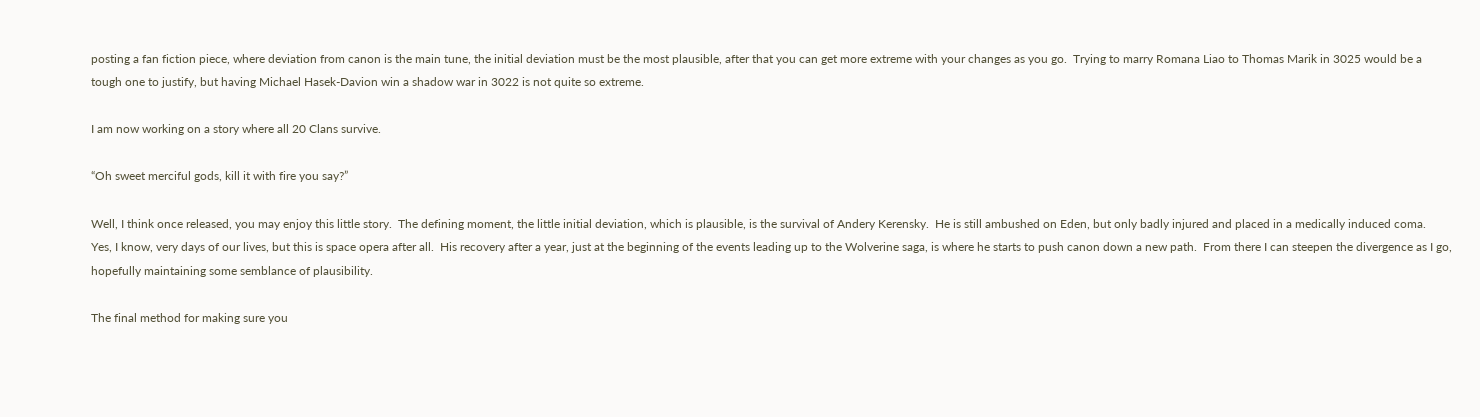posting a fan fiction piece, where deviation from canon is the main tune, the initial deviation must be the most plausible, after that you can get more extreme with your changes as you go.  Trying to marry Romana Liao to Thomas Marik in 3025 would be a tough one to justify, but having Michael Hasek-Davion win a shadow war in 3022 is not quite so extreme.

I am now working on a story where all 20 Clans survive.

“Oh sweet merciful gods, kill it with fire you say?”

Well, I think once released, you may enjoy this little story.  The defining moment, the little initial deviation, which is plausible, is the survival of Andery Kerensky.  He is still ambushed on Eden, but only badly injured and placed in a medically induced coma.   Yes, I know, very days of our lives, but this is space opera after all.  His recovery after a year, just at the beginning of the events leading up to the Wolverine saga, is where he starts to push canon down a new path.  From there I can steepen the divergence as I go, hopefully maintaining some semblance of plausibility.

The final method for making sure you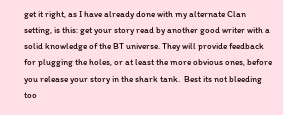get it right, as I have already done with my alternate Clan setting, is this: get your story read by another good writer with a solid knowledge of the BT universe. They will provide feedback for plugging the holes, or at least the more obvious ones, before you release your story in the shark tank.  Best its not bleeding too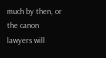much by then, or the canon lawyers will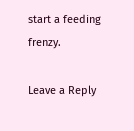start a feeding frenzy.

Leave a Reply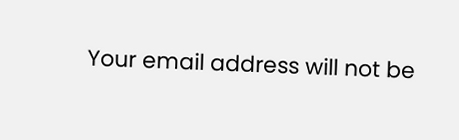Your email address will not be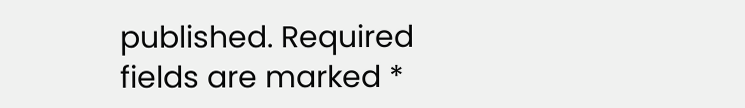published. Required fields are marked *